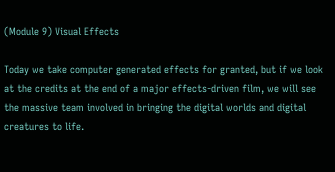(Module 9) Visual Effects

Today we take computer generated effects for granted, but if we look at the credits at the end of a major effects-driven film, we will see the massive team involved in bringing the digital worlds and digital creatures to life.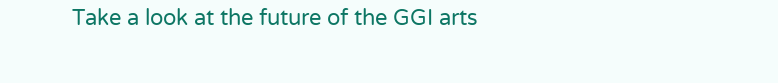Take a look at the future of the GGI arts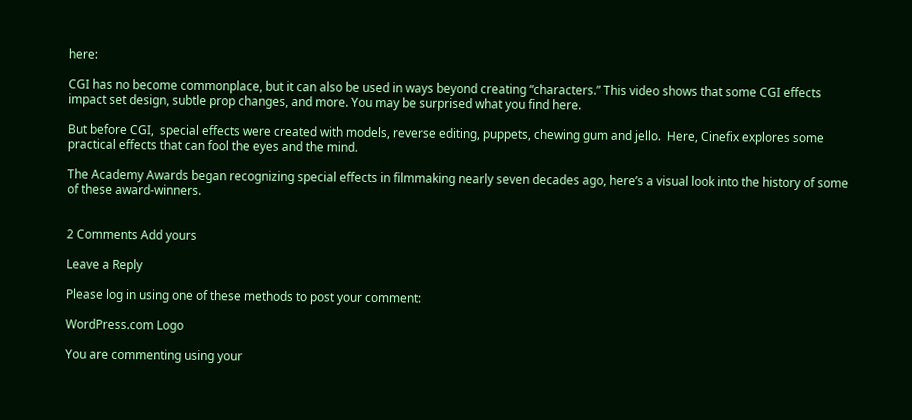here:

CGI has no become commonplace, but it can also be used in ways beyond creating “characters.” This video shows that some CGI effects impact set design, subtle prop changes, and more. You may be surprised what you find here.

But before CGI,  special effects were created with models, reverse editing, puppets, chewing gum and jello.  Here, Cinefix explores some practical effects that can fool the eyes and the mind.

The Academy Awards began recognizing special effects in filmmaking nearly seven decades ago, here’s a visual look into the history of some of these award-winners.


2 Comments Add yours

Leave a Reply

Please log in using one of these methods to post your comment:

WordPress.com Logo

You are commenting using your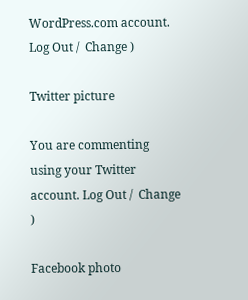WordPress.com account. Log Out /  Change )

Twitter picture

You are commenting using your Twitter account. Log Out /  Change )

Facebook photo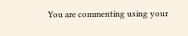You are commenting using your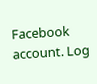Facebook account. Log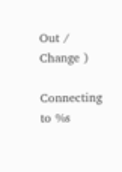Out /  Change )

Connecting to %s